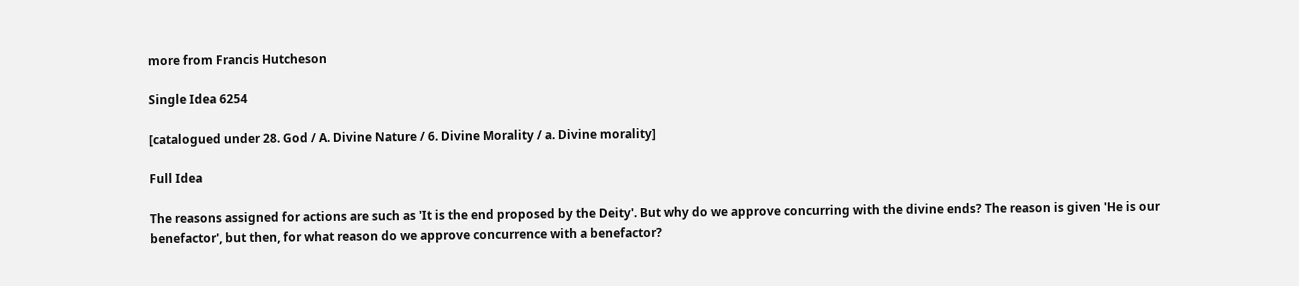more from Francis Hutcheson

Single Idea 6254

[catalogued under 28. God / A. Divine Nature / 6. Divine Morality / a. Divine morality]

Full Idea

The reasons assigned for actions are such as 'It is the end proposed by the Deity'. But why do we approve concurring with the divine ends? The reason is given 'He is our benefactor', but then, for what reason do we approve concurrence with a benefactor?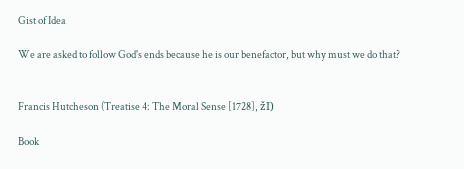Gist of Idea

We are asked to follow God's ends because he is our benefactor, but why must we do that?


Francis Hutcheson (Treatise 4: The Moral Sense [1728], žI)

Book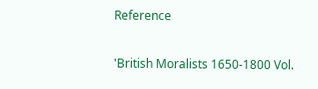Reference

'British Moralists 1650-1800 Vol.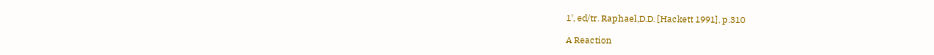1', ed/tr. Raphael,D.D. [Hackett 1991], p.310

A Reaction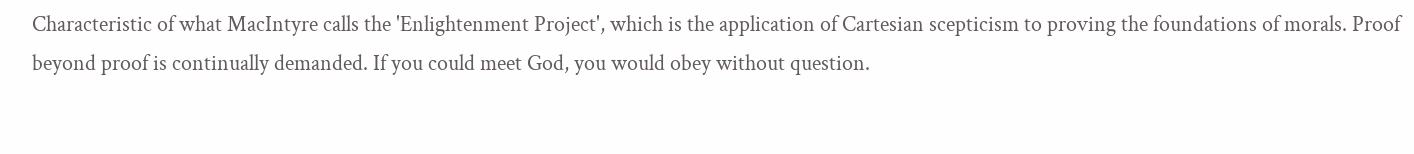Characteristic of what MacIntyre calls the 'Enlightenment Project', which is the application of Cartesian scepticism to proving the foundations of morals. Proof beyond proof is continually demanded. If you could meet God, you would obey without question.